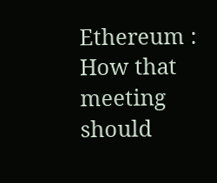Ethereum : How that meeting should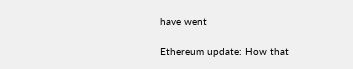have went

Ethereum update: How that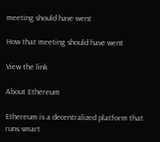meeting should have went

How that meeting should have went

View the link

About Ethereum

Ethereum is a decentralized platform that runs smart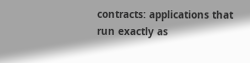contracts: applications that run exactly as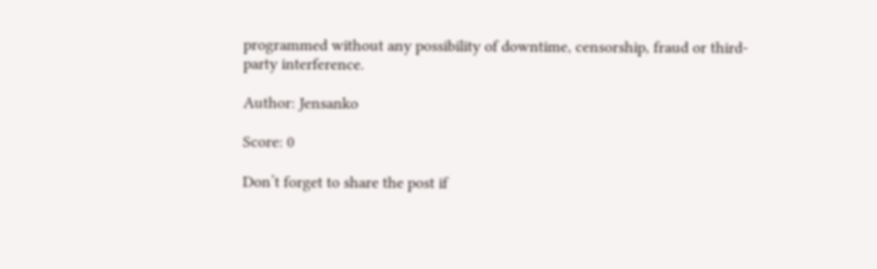programmed without any possibility of downtime, censorship, fraud or third-party interference.

Author: Jensanko

Score: 0

Don’t forget to share the post if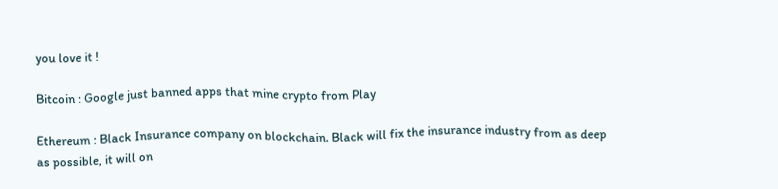you love it !

Bitcoin : Google just banned apps that mine crypto from Play

Ethereum : Black Insurance company on blockchain. Black will fix the insurance industry from as deep as possible, it will on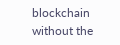blockchain without the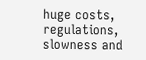huge costs, regulations, slowness and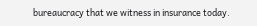bureaucracy that we witness in insurance today.